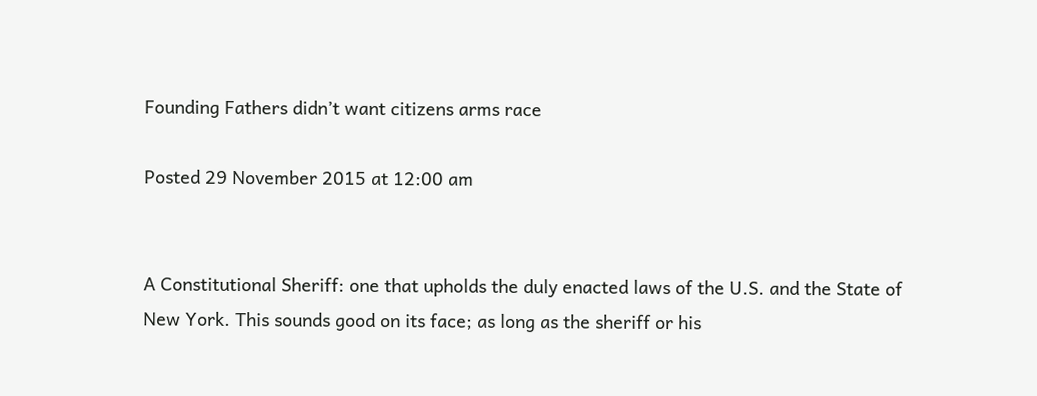Founding Fathers didn’t want citizens arms race

Posted 29 November 2015 at 12:00 am


A Constitutional Sheriff: one that upholds the duly enacted laws of the U.S. and the State of New York. This sounds good on its face; as long as the sheriff or his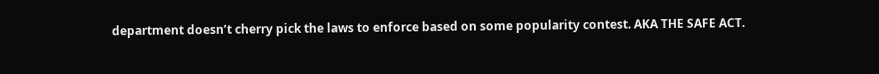department doesn’t cherry pick the laws to enforce based on some popularity contest. AKA THE SAFE ACT.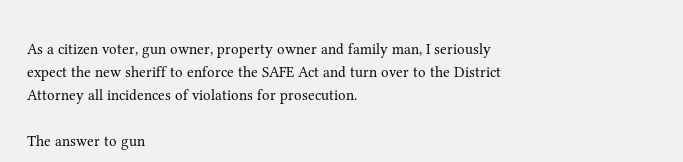As a citizen voter, gun owner, property owner and family man, I seriously expect the new sheriff to enforce the SAFE Act and turn over to the District Attorney all incidences of violations for prosecution.

The answer to gun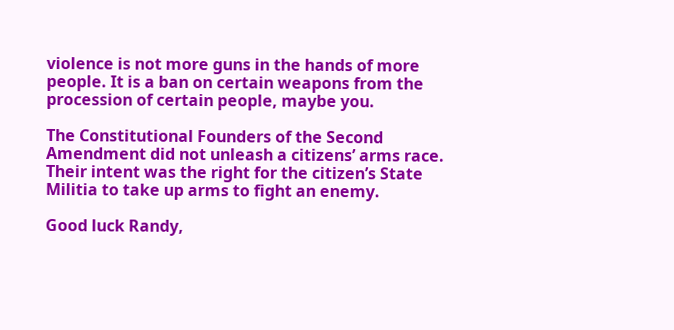violence is not more guns in the hands of more people. It is a ban on certain weapons from the procession of certain people, maybe you.

The Constitutional Founders of the Second Amendment did not unleash a citizens’ arms race. Their intent was the right for the citizen’s State Militia to take up arms to fight an enemy.

Good luck Randy,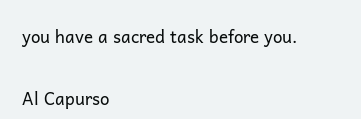you have a sacred task before you.

Al Capurso